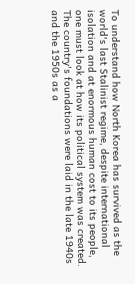To understand how North Korea has survived as the world's last Stalinist regime, despite international isolation and at enormous human cost to its people, one must look at how its political system was created. The country's foundations were laid in the late 1940s and the 1950s as a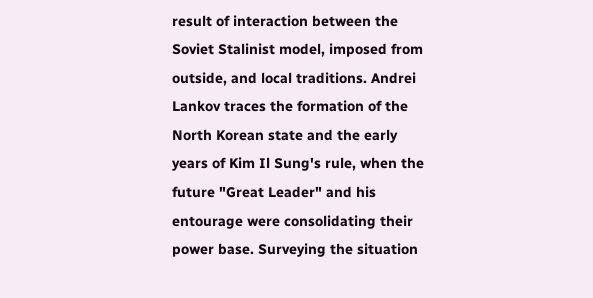result of interaction between the Soviet Stalinist model, imposed from outside, and local traditions. Andrei Lankov traces the formation of the North Korean state and the early years of Kim Il Sung's rule, when the future "Great Leader" and his entourage were consolidating their power base. Surveying the situation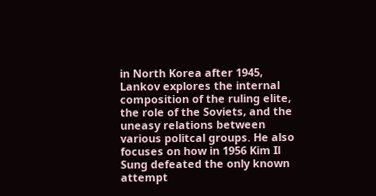in North Korea after 1945, Lankov explores the internal composition of the ruling elite, the role of the Soviets, and the uneasy relations between various politcal groups. He also focuses on how in 1956 Kim Il Sung defeated the only known attempt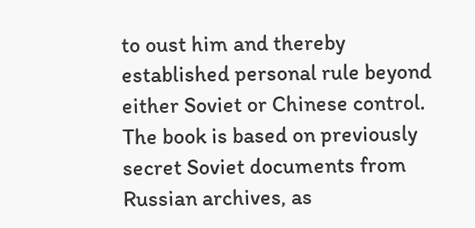to oust him and thereby established personal rule beyond either Soviet or Chinese control. The book is based on previously secret Soviet documents from Russian archives, as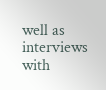well as interviews with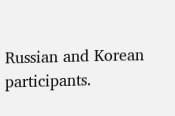Russian and Korean participants.